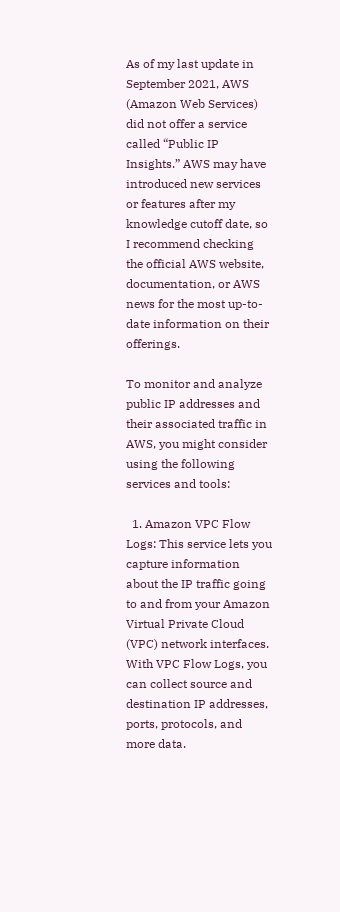As of my last update in September 2021, AWS (Amazon Web Services) did not offer a service called “Public IP Insights.” AWS may have introduced new services or features after my knowledge cutoff date, so I recommend checking the official AWS website, documentation, or AWS news for the most up-to-date information on their offerings.

To monitor and analyze public IP addresses and their associated traffic in AWS, you might consider using the following services and tools:

  1. Amazon VPC Flow Logs: This service lets you capture information about the IP traffic going to and from your Amazon Virtual Private Cloud (VPC) network interfaces. With VPC Flow Logs, you can collect source and destination IP addresses, ports, protocols, and more data.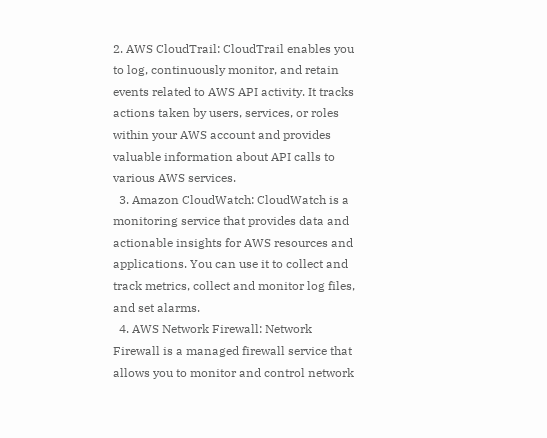2. AWS CloudTrail: CloudTrail enables you to log, continuously monitor, and retain events related to AWS API activity. It tracks actions taken by users, services, or roles within your AWS account and provides valuable information about API calls to various AWS services.
  3. Amazon CloudWatch: CloudWatch is a monitoring service that provides data and actionable insights for AWS resources and applications. You can use it to collect and track metrics, collect and monitor log files, and set alarms.
  4. AWS Network Firewall: Network Firewall is a managed firewall service that allows you to monitor and control network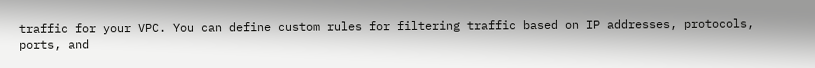traffic for your VPC. You can define custom rules for filtering traffic based on IP addresses, protocols, ports, and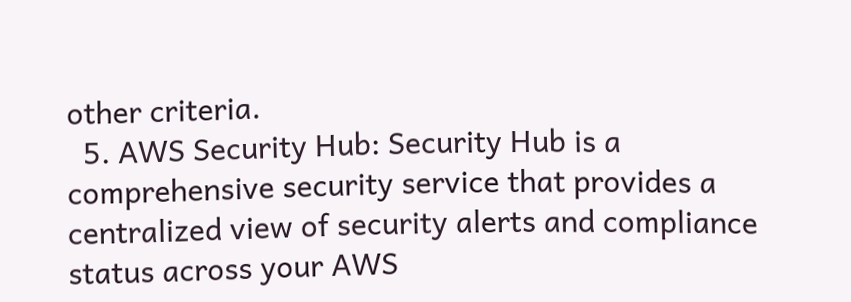other criteria.
  5. AWS Security Hub: Security Hub is a comprehensive security service that provides a centralized view of security alerts and compliance status across your AWS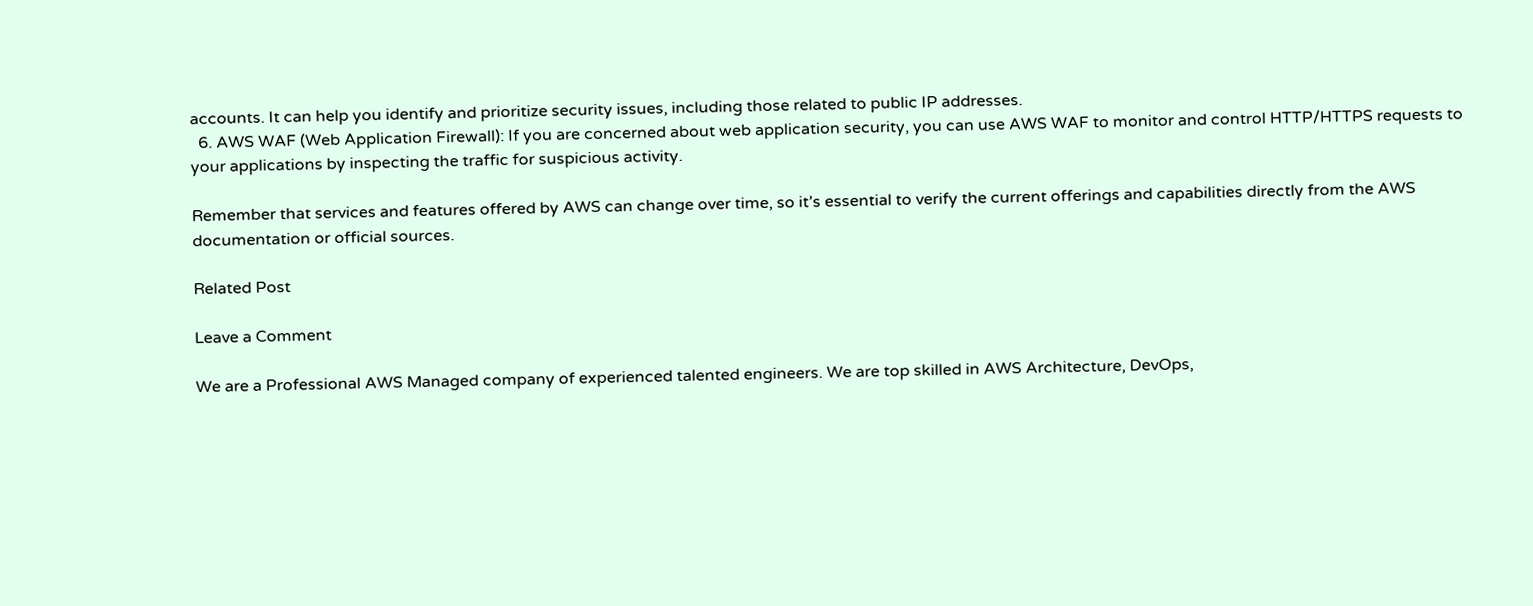accounts. It can help you identify and prioritize security issues, including those related to public IP addresses.
  6. AWS WAF (Web Application Firewall): If you are concerned about web application security, you can use AWS WAF to monitor and control HTTP/HTTPS requests to your applications by inspecting the traffic for suspicious activity.

Remember that services and features offered by AWS can change over time, so it’s essential to verify the current offerings and capabilities directly from the AWS documentation or official sources.

Related Post

Leave a Comment

We are a Professional AWS Managed company of experienced talented engineers. We are top skilled in AWS Architecture, DevOps,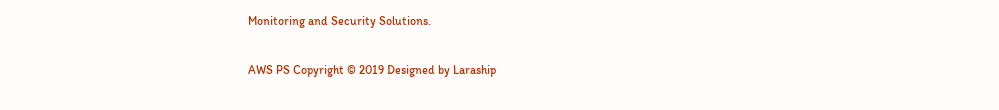Monitoring and Security Solutions.

AWS PS Copyright © 2019 Designed by Laraship